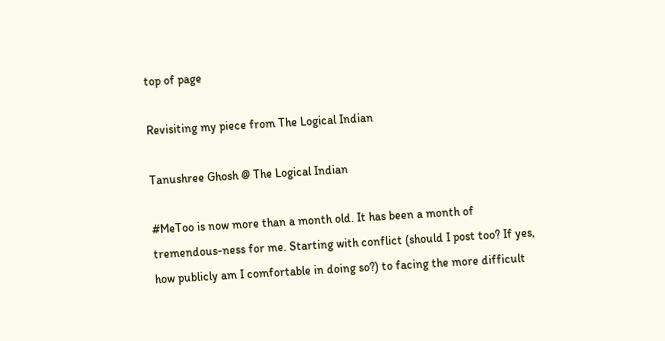top of page

Revisiting my piece from The Logical Indian

Tanushree Ghosh @ The Logical Indian

#MeToo is now more than a month old. It has been a month of tremendous-ness for me. Starting with conflict (should I post too? If yes, how publicly am I comfortable in doing so?) to facing the more difficult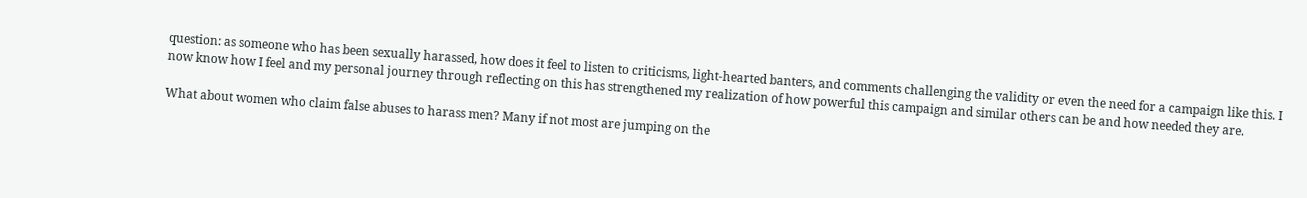question: as someone who has been sexually harassed, how does it feel to listen to criticisms, light-hearted banters, and comments challenging the validity or even the need for a campaign like this. I now know how I feel and my personal journey through reflecting on this has strengthened my realization of how powerful this campaign and similar others can be and how needed they are.

What about women who claim false abuses to harass men? Many if not most are jumping on the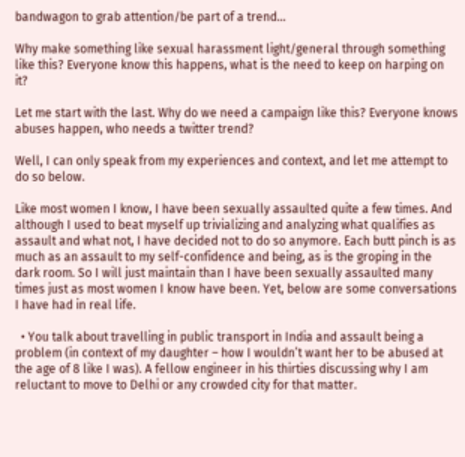bandwagon to grab attention/be part of a trend…

Why make something like sexual harassment light/general through something like this? Everyone know this happens, what is the need to keep on harping on it?

Let me start with the last. Why do we need a campaign like this? Everyone knows abuses happen, who needs a twitter trend?

Well, I can only speak from my experiences and context, and let me attempt to do so below.

Like most women I know, I have been sexually assaulted quite a few times. And although I used to beat myself up trivializing and analyzing what qualifies as assault and what not, I have decided not to do so anymore. Each butt pinch is as much as an assault to my self-confidence and being, as is the groping in the dark room. So I will just maintain than I have been sexually assaulted many times just as most women I know have been. Yet, below are some conversations I have had in real life.

  • You talk about travelling in public transport in India and assault being a problem (in context of my daughter – how I wouldn’t want her to be abused at the age of 8 like I was). A fellow engineer in his thirties discussing why I am reluctant to move to Delhi or any crowded city for that matter.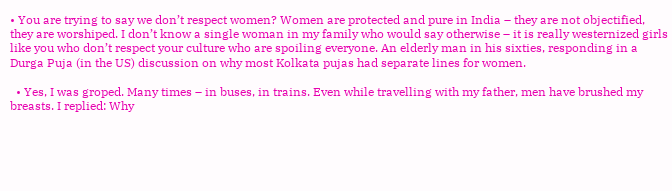• You are trying to say we don’t respect women? Women are protected and pure in India – they are not objectified, they are worshiped. I don’t know a single woman in my family who would say otherwise – it is really westernized girls like you who don’t respect your culture who are spoiling everyone. An elderly man in his sixties, responding in a Durga Puja (in the US) discussion on why most Kolkata pujas had separate lines for women.

  • Yes, I was groped. Many times – in buses, in trains. Even while travelling with my father, men have brushed my breasts. I replied: Why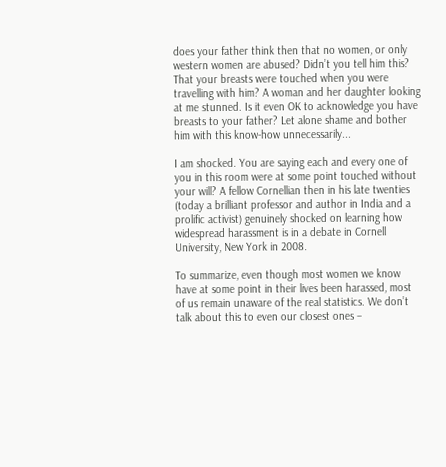does your father think then that no women, or only western women are abused? Didn’t you tell him this? That your breasts were touched when you were travelling with him? A woman and her daughter looking at me stunned. Is it even OK to acknowledge you have breasts to your father? Let alone shame and bother him with this know-how unnecessarily...

I am shocked. You are saying each and every one of you in this room were at some point touched without your will? A fellow Cornellian then in his late twenties (today a brilliant professor and author in India and a prolific activist) genuinely shocked on learning how widespread harassment is in a debate in Cornell University, New York in 2008.

To summarize, even though most women we know have at some point in their lives been harassed, most of us remain unaware of the real statistics. We don’t talk about this to even our closest ones –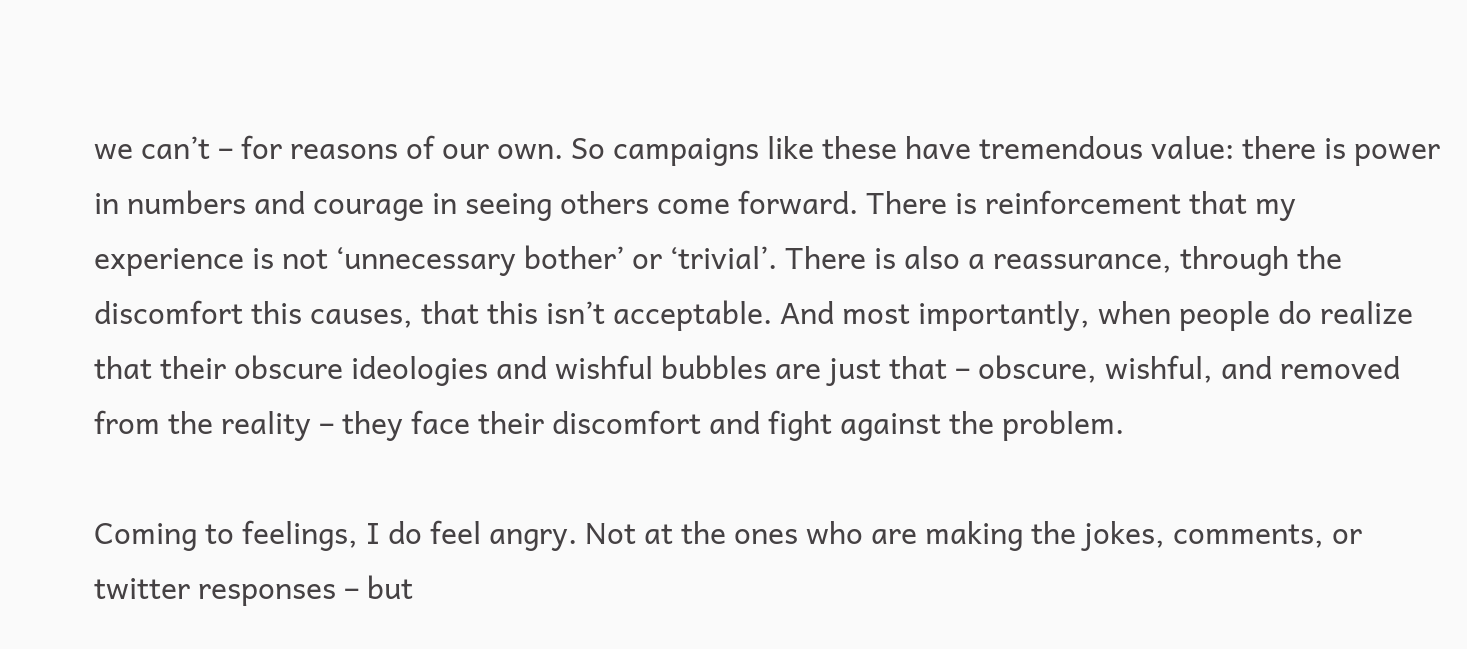we can’t – for reasons of our own. So campaigns like these have tremendous value: there is power in numbers and courage in seeing others come forward. There is reinforcement that my experience is not ‘unnecessary bother’ or ‘trivial’. There is also a reassurance, through the discomfort this causes, that this isn’t acceptable. And most importantly, when people do realize that their obscure ideologies and wishful bubbles are just that – obscure, wishful, and removed from the reality – they face their discomfort and fight against the problem.

Coming to feelings, I do feel angry. Not at the ones who are making the jokes, comments, or twitter responses – but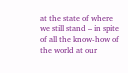at the state of where we still stand – in spite of all the know-how of the world at our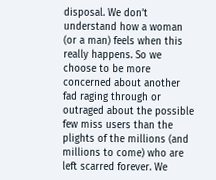disposal. We don’t understand how a woman (or a man) feels when this really happens. So we choose to be more concerned about another fad raging through or outraged about the possible few miss users than the plights of the millions (and millions to come) who are left scarred forever. We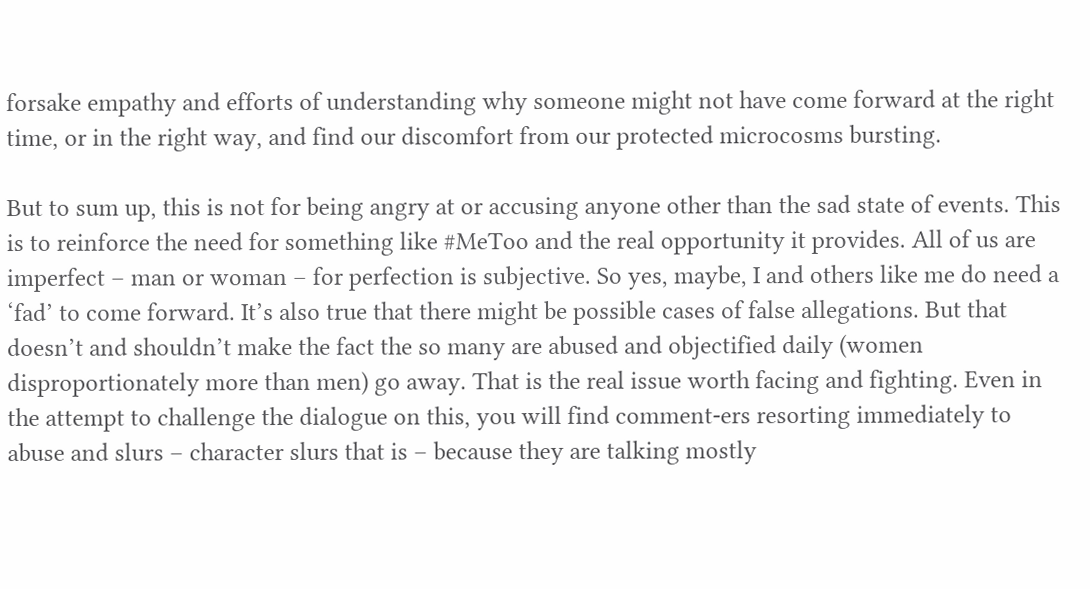forsake empathy and efforts of understanding why someone might not have come forward at the right time, or in the right way, and find our discomfort from our protected microcosms bursting.

But to sum up, this is not for being angry at or accusing anyone other than the sad state of events. This is to reinforce the need for something like #MeToo and the real opportunity it provides. All of us are imperfect – man or woman – for perfection is subjective. So yes, maybe, I and others like me do need a ‘fad’ to come forward. It’s also true that there might be possible cases of false allegations. But that doesn’t and shouldn’t make the fact the so many are abused and objectified daily (women disproportionately more than men) go away. That is the real issue worth facing and fighting. Even in the attempt to challenge the dialogue on this, you will find comment-ers resorting immediately to abuse and slurs – character slurs that is – because they are talking mostly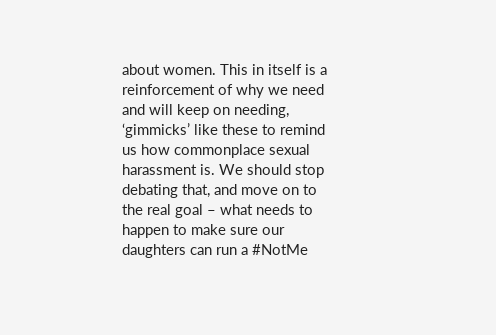about women. This in itself is a reinforcement of why we need and will keep on needing, ‘gimmicks’ like these to remind us how commonplace sexual harassment is. We should stop debating that, and move on to the real goal – what needs to happen to make sure our daughters can run a #NotMe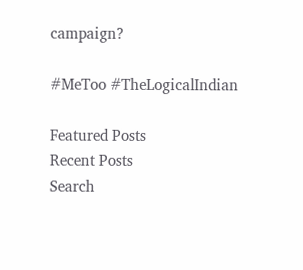campaign?

#MeToo #TheLogicalIndian

Featured Posts
Recent Posts
Search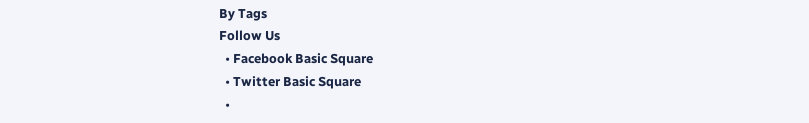By Tags
Follow Us
  • Facebook Basic Square
  • Twitter Basic Square
  •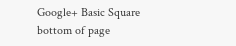Google+ Basic Square
bottom of page